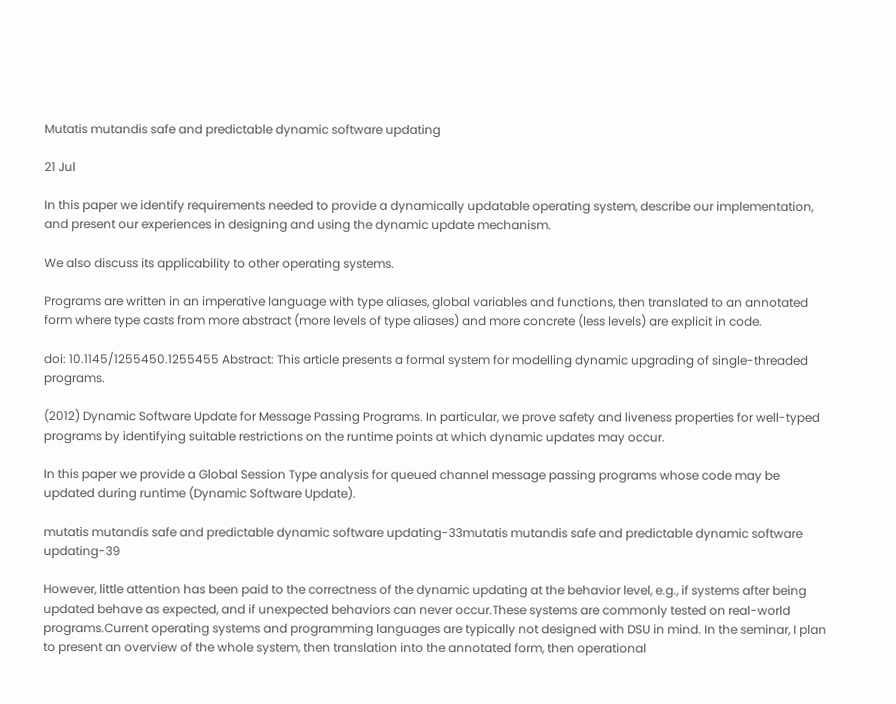Mutatis mutandis safe and predictable dynamic software updating

21 Jul

In this paper we identify requirements needed to provide a dynamically updatable operating system, describe our implementation, and present our experiences in designing and using the dynamic update mechanism.

We also discuss its applicability to other operating systems.

Programs are written in an imperative language with type aliases, global variables and functions, then translated to an annotated form where type casts from more abstract (more levels of type aliases) and more concrete (less levels) are explicit in code.

doi: 10.1145/1255450.1255455 Abstract: This article presents a formal system for modelling dynamic upgrading of single-threaded programs.

(2012) Dynamic Software Update for Message Passing Programs. In particular, we prove safety and liveness properties for well-typed programs by identifying suitable restrictions on the runtime points at which dynamic updates may occur.

In this paper we provide a Global Session Type analysis for queued channel message passing programs whose code may be updated during runtime (Dynamic Software Update).

mutatis mutandis safe and predictable dynamic software updating-33mutatis mutandis safe and predictable dynamic software updating-39

However, little attention has been paid to the correctness of the dynamic updating at the behavior level, e.g., if systems after being updated behave as expected, and if unexpected behaviors can never occur.These systems are commonly tested on real-world programs.Current operating systems and programming languages are typically not designed with DSU in mind. In the seminar, I plan to present an overview of the whole system, then translation into the annotated form, then operational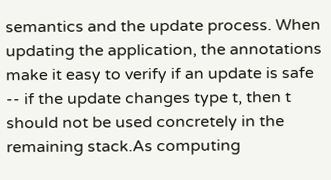semantics and the update process. When updating the application, the annotations make it easy to verify if an update is safe -- if the update changes type t, then t should not be used concretely in the remaining stack.As computing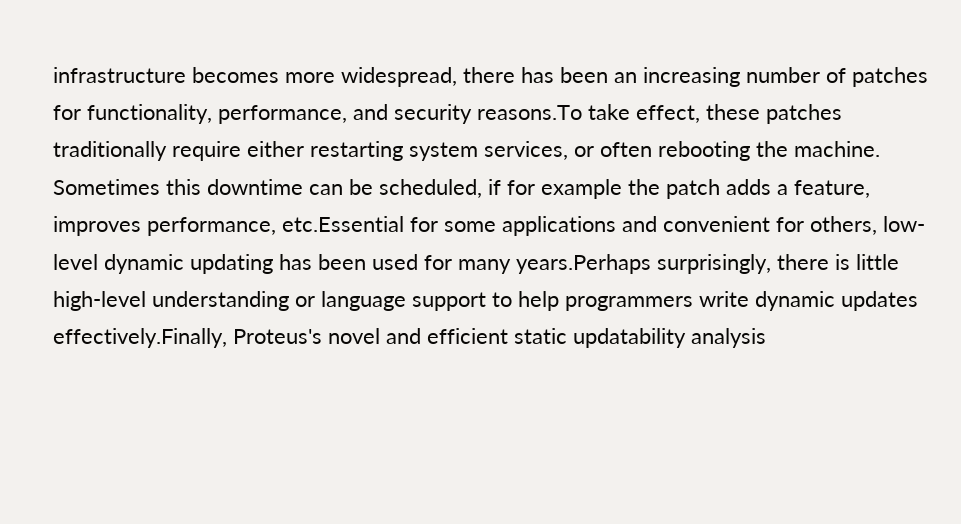infrastructure becomes more widespread, there has been an increasing number of patches for functionality, performance, and security reasons.To take effect, these patches traditionally require either restarting system services, or often rebooting the machine. Sometimes this downtime can be scheduled, if for example the patch adds a feature, improves performance, etc.Essential for some applications and convenient for others, low-level dynamic updating has been used for many years.Perhaps surprisingly, there is little high-level understanding or language support to help programmers write dynamic updates effectively.Finally, Proteus's novel and efficient static updatability analysis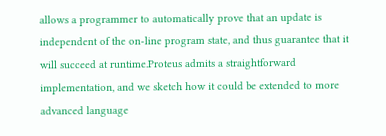allows a programmer to automatically prove that an update is independent of the on-line program state, and thus guarantee that it will succeed at runtime.Proteus admits a straightforward implementation, and we sketch how it could be extended to more advanced language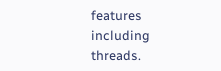features including threads.